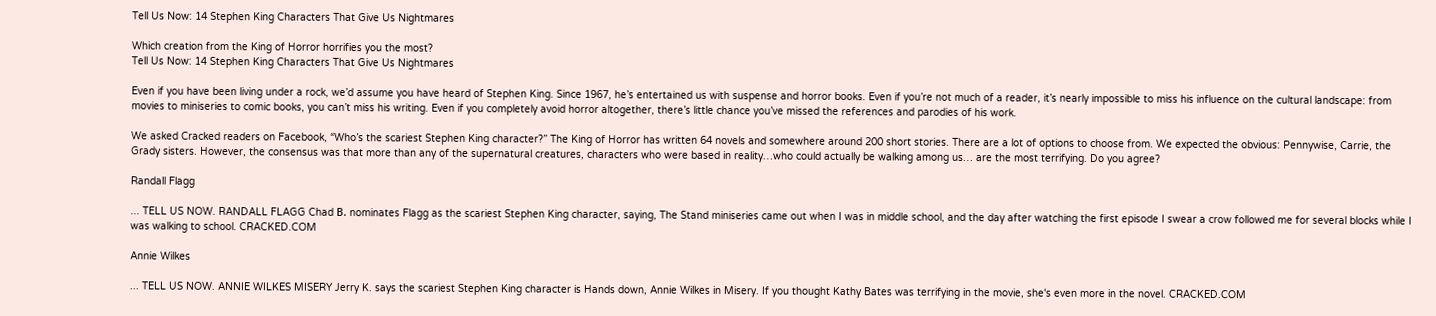Tell Us Now: 14 Stephen King Characters That Give Us Nightmares

Which creation from the King of Horror horrifies you the most?
Tell Us Now: 14 Stephen King Characters That Give Us Nightmares

Even if you have been living under a rock, we’d assume you have heard of Stephen King. Since 1967, he’s entertained us with suspense and horror books. Even if you’re not much of a reader, it’s nearly impossible to miss his influence on the cultural landscape: from movies to miniseries to comic books, you can’t miss his writing. Even if you completely avoid horror altogether, there’s little chance you’ve missed the references and parodies of his work.

We asked Cracked readers on Facebook, “Who’s the scariest Stephen King character?” The King of Horror has written 64 novels and somewhere around 200 short stories. There are a lot of options to choose from. We expected the obvious: Pennywise, Carrie, the Grady sisters. However, the consensus was that more than any of the supernatural creatures, characters who were based in reality…who could actually be walking among us… are the most terrifying. Do you agree?

Randall Flagg

... TELL US NOW. RANDALL FLAGG Chad В. nominates Flagg as the scariest Stephen King character, saying, The Stand miniseries came out when I was in middle school, and the day after watching the first episode I swear a crow followed me for several blocks while I was walking to school. CRACKED.COM

Annie Wilkes

... TELL US NOW. ANNIE WILKES MISERY Jerry K. says the scariest Stephen King character is Hands down, Annie Wilkes in Misery. If you thought Kathy Bates was terrifying in the movie, she's even more in the novel. CRACKED.COM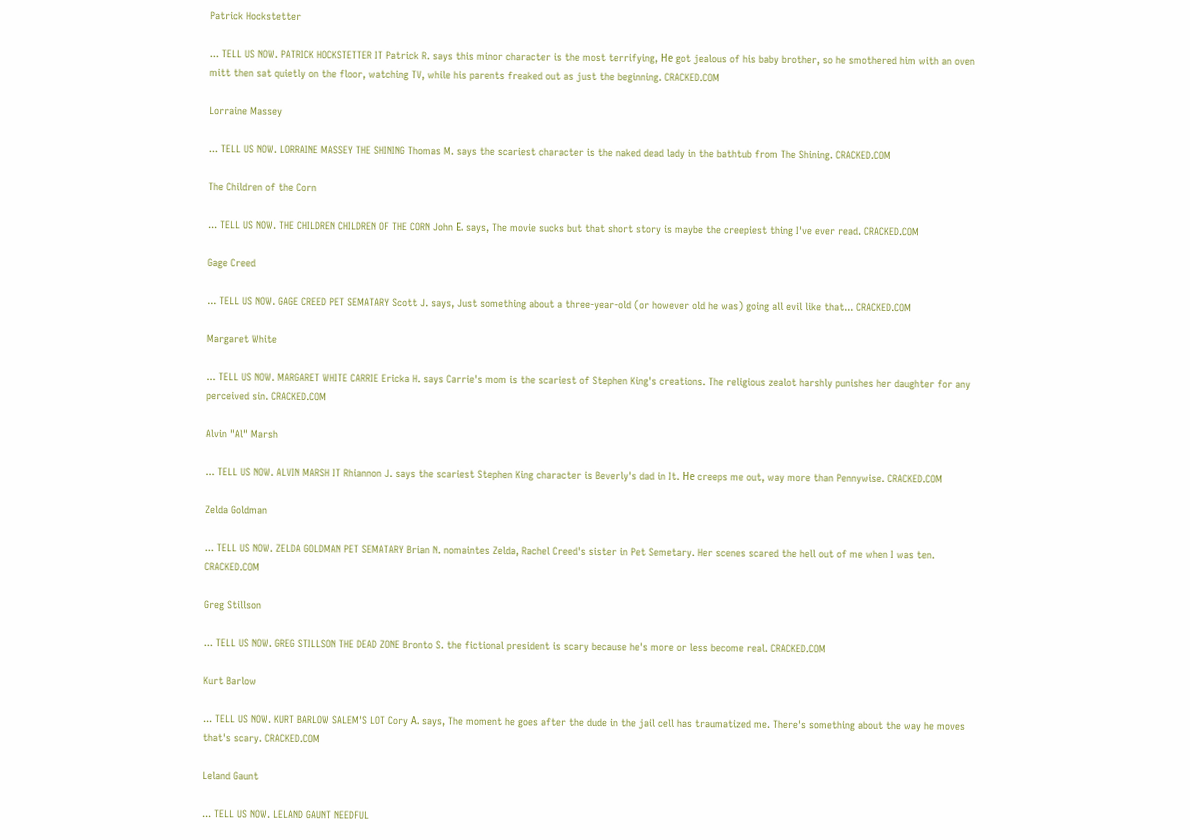Patrick Hockstetter

... TELL US NOW. PATRICK HOCKSTETTER IT Patrick R. says this minor character is the most terrifying, Не got jealous of his baby brother, so he smothered him with an oven mitt then sat quietly on the floor, watching TV, while his parents freaked out as just the beginning. CRACKED.COM

Lorraine Massey

... TELL US NOW. LORRAINE MASSEY THE SHINING Thomas M. says the scariest character is the naked dead lady in the bathtub from The Shining. CRACKED.COM

The Children of the Corn

... TELL US NOW. THE CHILDREN CHILDREN OF THE CORN John Е. says, The movie sucks but that short story is maybe the creepiest thing I've ever read. CRACKED.COM

Gage Creed

... TELL US NOW. GAGE CREED PET SEMATARY Scott J. says, Just something about a three-year-old (or however old he was) going all evil like that... CRACKED.COM

Margaret White

... TELL US NOW. MARGARET WHITE CARRIE Ericka H. says Carrie's mom is the scariest of Stephen King's creations. The religious zealot harshly punishes her daughter for any perceived sin. CRACKED.COM

Alvin "Al" Marsh

... TELL US NOW. ALVIN MARSH IT Rhiannon J. says the scariest Stephen King character is Beverly's dad in It. Не creeps me out, way more than Pennywise. CRACKED.COM

Zelda Goldman

... TELL US NOW. ZELDA GOLDMAN PET SEMATARY Brian N. nomaintes Zelda, Rachel Creed's sister in Pet Semetary. Her scenes scared the hell out of me when I was ten. CRACKED.COM

Greg Stillson

... TELL US NOW. GREG STILLSON THE DEAD ZONE Bronto S. the fictional president is scary because he's more or less become real. CRACKED.COM

Kurt Barlow

... TELL US NOW. KURT BARLOW SALEM'S LOT Cory А. says, The moment he goes after the dude in the jail cell has traumatized me. There's something about the way he moves that's scary. CRACKED.COM

Leland Gaunt

... TELL US NOW. LELAND GAUNT NEEDFUL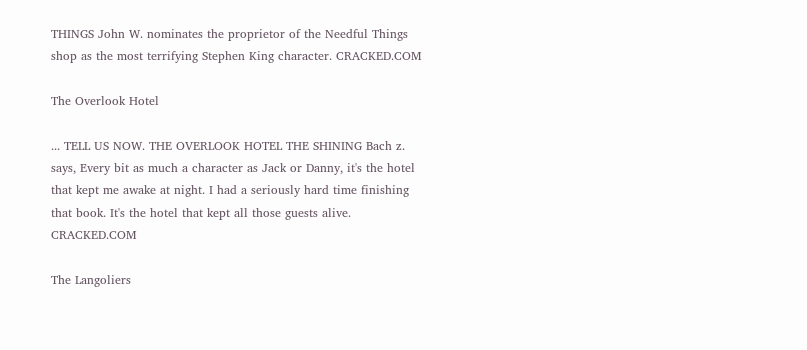THINGS John W. nominates the proprietor of the Needful Things shop as the most terrifying Stephen King character. CRACKED.COM

The Overlook Hotel

... TELL US NOW. THE OVERLOOK HOTEL THE SHINING Bach z. says, Every bit as much a character as Jack or Danny, it's the hotel that kept me awake at night. I had a seriously hard time finishing that book. It's the hotel that kept all those guests alive. CRACKED.COM

The Langoliers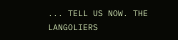... TELL US NOW. THE LANGOLIERS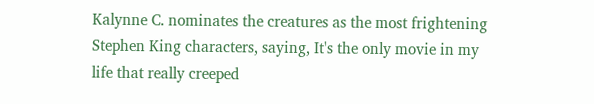Kalynne C. nominates the creatures as the most frightening Stephen King characters, saying, It's the only movie in my life that really creeped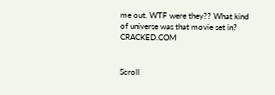me out. WTF were they?? What kind of universe was that movie set in? CRACKED.COM


Scroll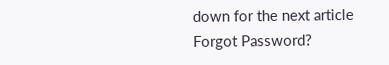down for the next article
Forgot Password?